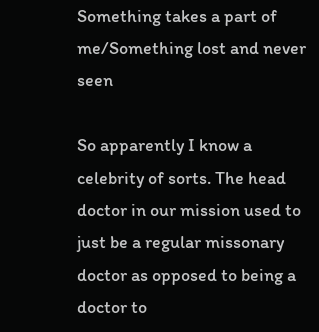Something takes a part of me/Something lost and never seen

So apparently I know a celebrity of sorts. The head doctor in our mission used to just be a regular missonary doctor as opposed to being a doctor to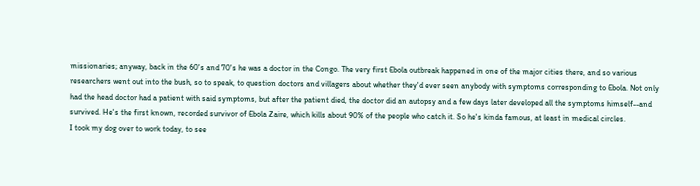missionaries; anyway, back in the 60's and 70's he was a doctor in the Congo. The very first Ebola outbreak happened in one of the major cities there, and so various researchers went out into the bush, so to speak, to question doctors and villagers about whether they'd ever seen anybody with symptoms corresponding to Ebola. Not only had the head doctor had a patient with said symptoms, but after the patient died, the doctor did an autopsy and a few days later developed all the symptoms himself--and survived. He's the first known, recorded survivor of Ebola Zaire, which kills about 90% of the people who catch it. So he's kinda famous, at least in medical circles.
I took my dog over to work today, to see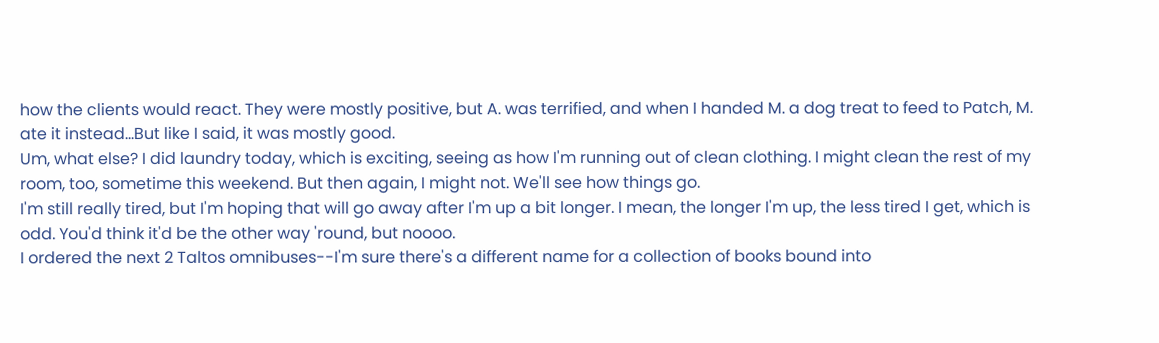how the clients would react. They were mostly positive, but A. was terrified, and when I handed M. a dog treat to feed to Patch, M. ate it instead...But like I said, it was mostly good.
Um, what else? I did laundry today, which is exciting, seeing as how I'm running out of clean clothing. I might clean the rest of my room, too, sometime this weekend. But then again, I might not. We'll see how things go.
I'm still really tired, but I'm hoping that will go away after I'm up a bit longer. I mean, the longer I'm up, the less tired I get, which is odd. You'd think it'd be the other way 'round, but noooo.
I ordered the next 2 Taltos omnibuses--I'm sure there's a different name for a collection of books bound into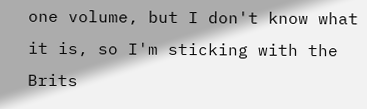one volume, but I don't know what it is, so I'm sticking with the Brits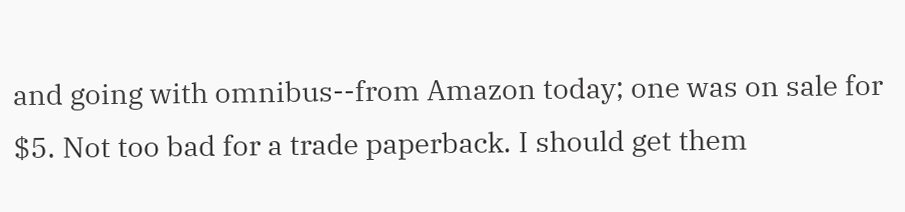and going with omnibus--from Amazon today; one was on sale for $5. Not too bad for a trade paperback. I should get them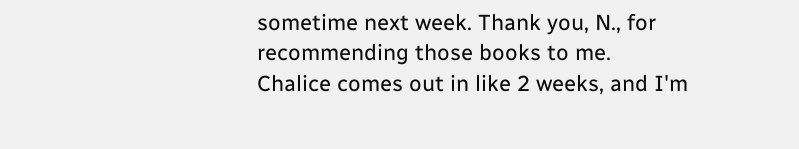sometime next week. Thank you, N., for recommending those books to me.
Chalice comes out in like 2 weeks, and I'm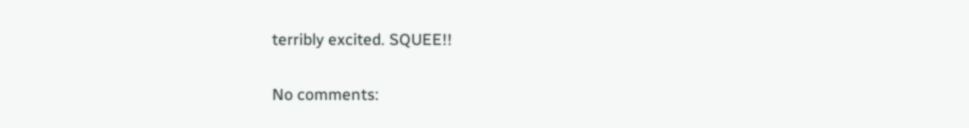terribly excited. SQUEE!!

No comments: